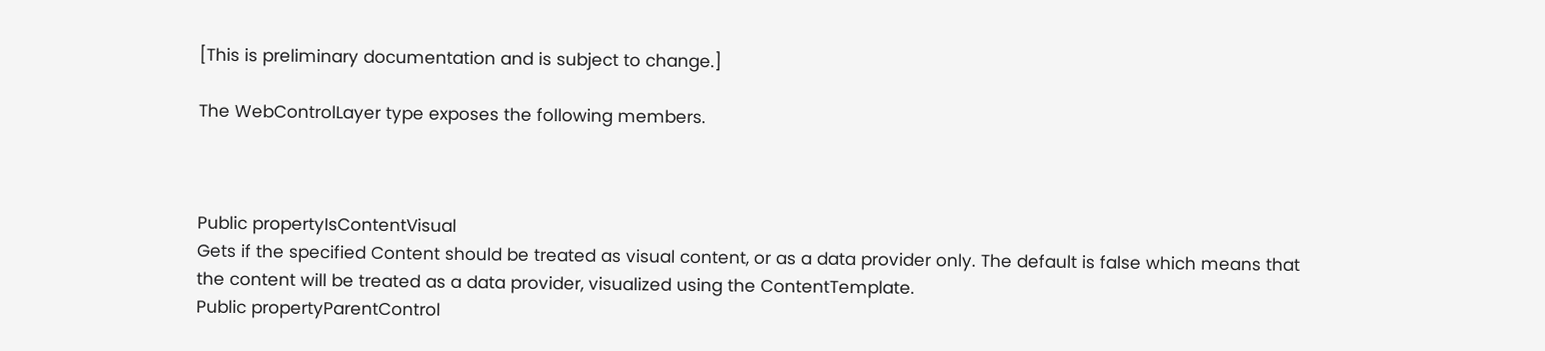[This is preliminary documentation and is subject to change.]

The WebControlLayer type exposes the following members.



Public propertyIsContentVisual
Gets if the specified Content should be treated as visual content, or as a data provider only. The default is false which means that the content will be treated as a data provider, visualized using the ContentTemplate.
Public propertyParentControl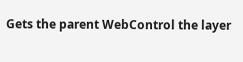Gets the parent WebControl the layer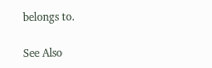belongs to.

See Also